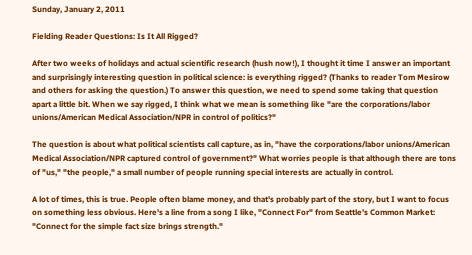Sunday, January 2, 2011

Fielding Reader Questions: Is It All Rigged?

After two weeks of holidays and actual scientific research (hush now!), I thought it time I answer an important and surprisingly interesting question in political science: is everything rigged? (Thanks to reader Tom Mesirow and others for asking the question.) To answer this question, we need to spend some taking that question apart a little bit. When we say rigged, I think what we mean is something like "are the corporations/labor unions/American Medical Association/NPR in control of politics?"

The question is about what political scientists call capture, as in, "have the corporations/labor unions/American Medical Association/NPR captured control of government?" What worries people is that although there are tons of "us," "the people," a small number of people running special interests are actually in control.

A lot of times, this is true. People often blame money, and that's probably part of the story, but I want to focus on something less obvious. Here's a line from a song I like, "Connect For" from Seattle's Common Market: "Connect for the simple fact size brings strength."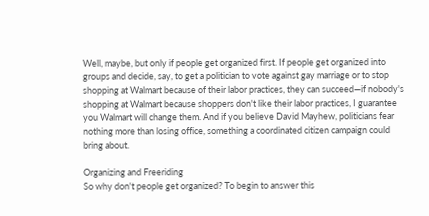Well, maybe, but only if people get organized first. If people get organized into groups and decide, say, to get a politician to vote against gay marriage or to stop shopping at Walmart because of their labor practices, they can succeed—if nobody's shopping at Walmart because shoppers don't like their labor practices, I guarantee you Walmart will change them. And if you believe David Mayhew, politicians fear nothing more than losing office, something a coordinated citizen campaign could bring about.

Organizing and Freeriding
So why don't people get organized? To begin to answer this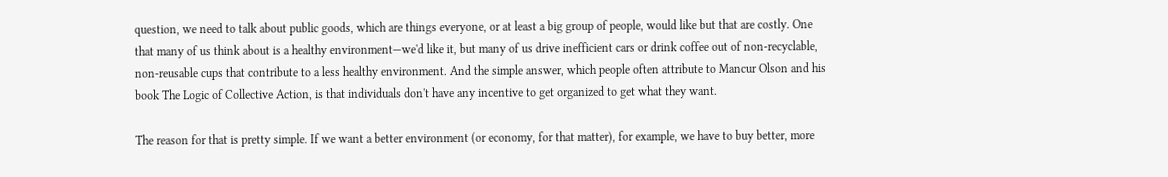question, we need to talk about public goods, which are things everyone, or at least a big group of people, would like but that are costly. One that many of us think about is a healthy environment—we'd like it, but many of us drive inefficient cars or drink coffee out of non-recyclable, non-reusable cups that contribute to a less healthy environment. And the simple answer, which people often attribute to Mancur Olson and his book The Logic of Collective Action, is that individuals don't have any incentive to get organized to get what they want.

The reason for that is pretty simple. If we want a better environment (or economy, for that matter), for example, we have to buy better, more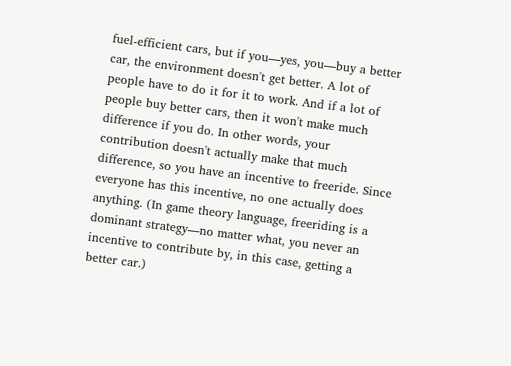fuel-efficient cars, but if you—yes, you—buy a better car, the environment doesn't get better. A lot of people have to do it for it to work. And if a lot of people buy better cars, then it won't make much difference if you do. In other words, your contribution doesn't actually make that much difference, so you have an incentive to freeride. Since everyone has this incentive, no one actually does anything. (In game theory language, freeriding is a dominant strategy—no matter what, you never an incentive to contribute by, in this case, getting a better car.)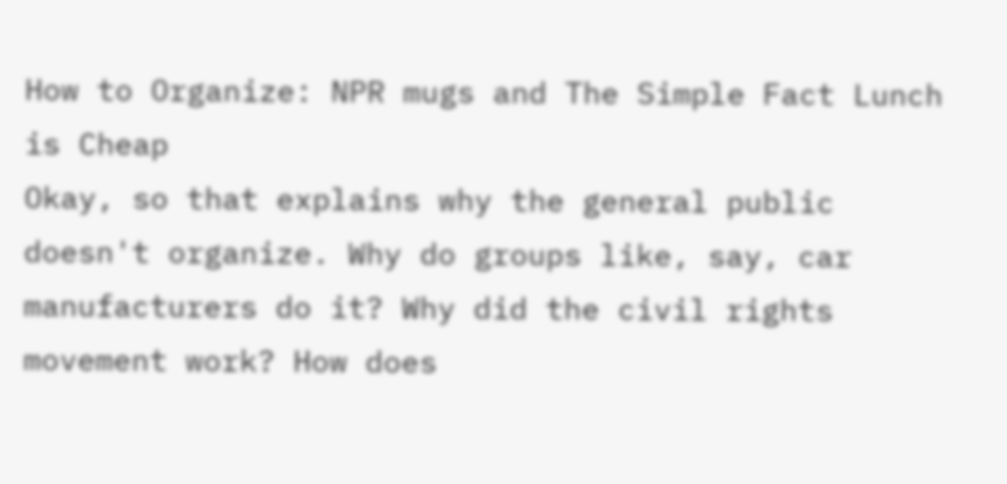How to Organize: NPR mugs and The Simple Fact Lunch is Cheap
Okay, so that explains why the general public doesn't organize. Why do groups like, say, car manufacturers do it? Why did the civil rights movement work? How does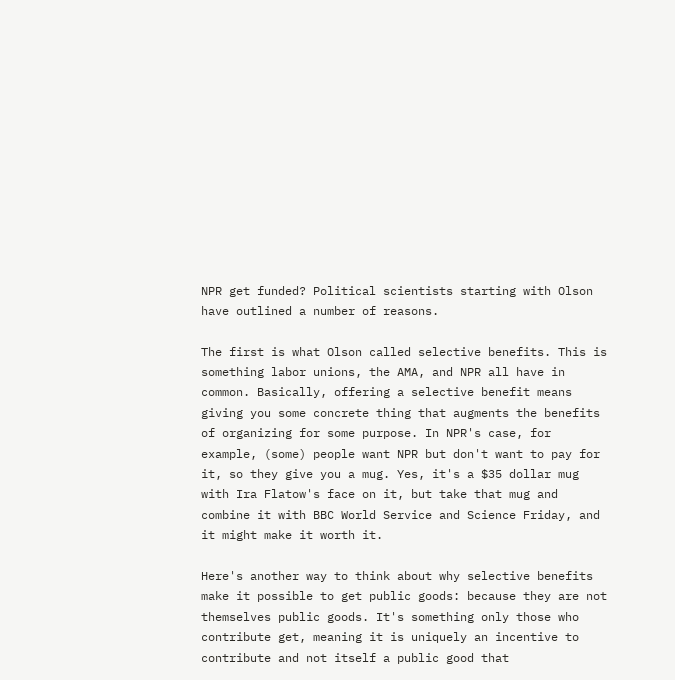NPR get funded? Political scientists starting with Olson have outlined a number of reasons.

The first is what Olson called selective benefits. This is something labor unions, the AMA, and NPR all have in common. Basically, offering a selective benefit means giving you some concrete thing that augments the benefits of organizing for some purpose. In NPR's case, for example, (some) people want NPR but don't want to pay for it, so they give you a mug. Yes, it's a $35 dollar mug with Ira Flatow's face on it, but take that mug and combine it with BBC World Service and Science Friday, and it might make it worth it.

Here's another way to think about why selective benefits make it possible to get public goods: because they are not themselves public goods. It's something only those who contribute get, meaning it is uniquely an incentive to contribute and not itself a public good that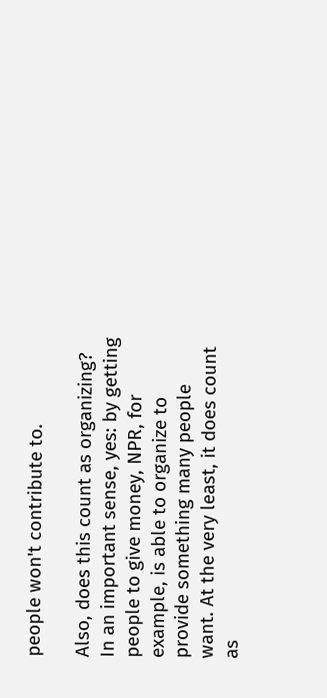people won't contribute to.

Also, does this count as organizing? In an important sense, yes: by getting people to give money, NPR, for example, is able to organize to provide something many people want. At the very least, it does count as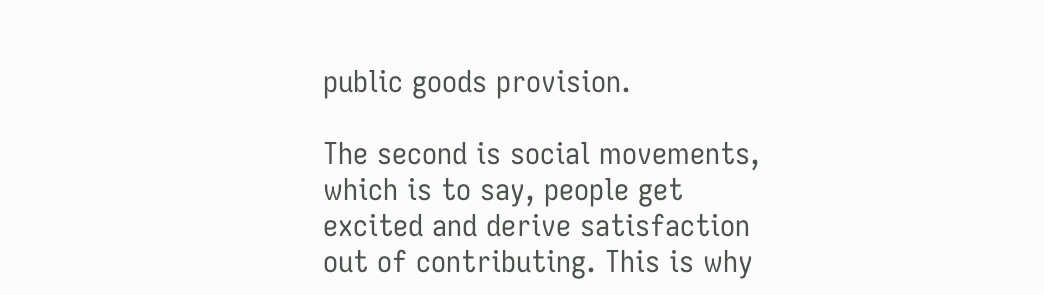public goods provision.

The second is social movements, which is to say, people get excited and derive satisfaction out of contributing. This is why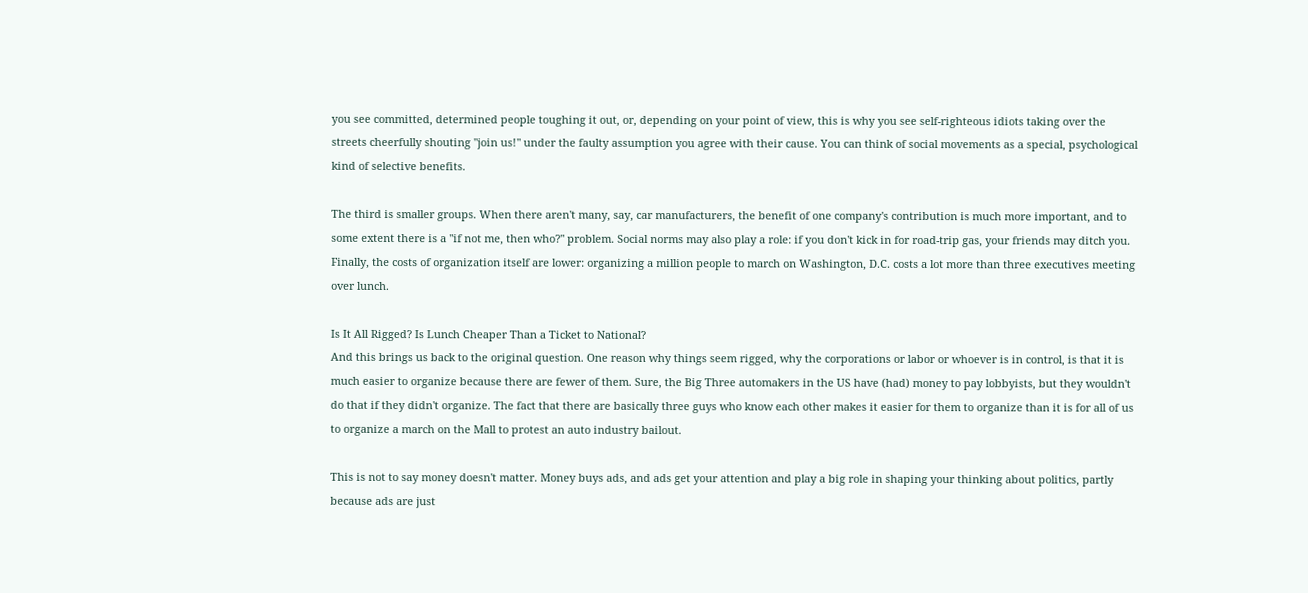you see committed, determined people toughing it out, or, depending on your point of view, this is why you see self-righteous idiots taking over the streets cheerfully shouting "join us!" under the faulty assumption you agree with their cause. You can think of social movements as a special, psychological kind of selective benefits.

The third is smaller groups. When there aren't many, say, car manufacturers, the benefit of one company's contribution is much more important, and to some extent there is a "if not me, then who?" problem. Social norms may also play a role: if you don't kick in for road-trip gas, your friends may ditch you. Finally, the costs of organization itself are lower: organizing a million people to march on Washington, D.C. costs a lot more than three executives meeting over lunch.

Is It All Rigged? Is Lunch Cheaper Than a Ticket to National?
And this brings us back to the original question. One reason why things seem rigged, why the corporations or labor or whoever is in control, is that it is much easier to organize because there are fewer of them. Sure, the Big Three automakers in the US have (had) money to pay lobbyists, but they wouldn't do that if they didn't organize. The fact that there are basically three guys who know each other makes it easier for them to organize than it is for all of us to organize a march on the Mall to protest an auto industry bailout.

This is not to say money doesn't matter. Money buys ads, and ads get your attention and play a big role in shaping your thinking about politics, partly because ads are just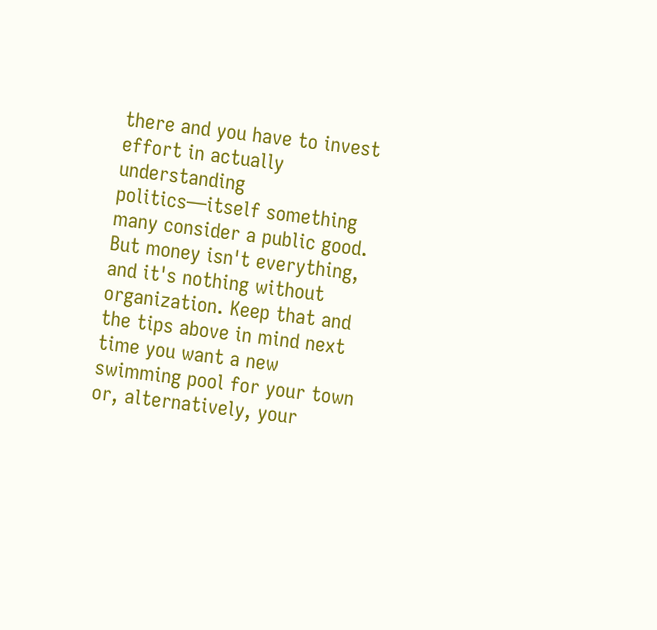there and you have to invest effort in actually understanding politics—itself something many consider a public good. But money isn't everything, and it's nothing without organization. Keep that and the tips above in mind next time you want a new swimming pool for your town or, alternatively, your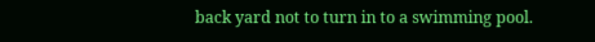back yard not to turn in to a swimming pool.